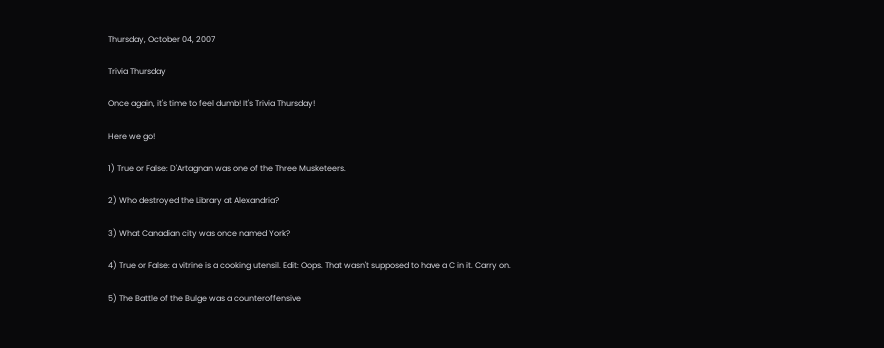Thursday, October 04, 2007

Trivia Thursday

Once again, it's time to feel dumb! It's Trivia Thursday!

Here we go!

1) True or False: D'Artagnan was one of the Three Musketeers.

2) Who destroyed the Library at Alexandria?

3) What Canadian city was once named York?

4) True or False: a vitrine is a cooking utensil. Edit: Oops. That wasn't supposed to have a C in it. Carry on.

5) The Battle of the Bulge was a counteroffensive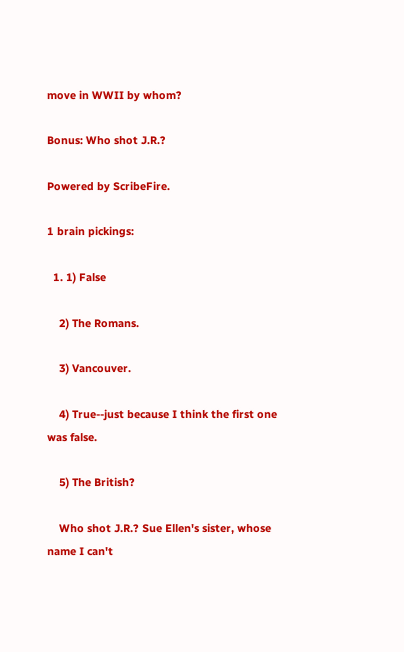move in WWII by whom?

Bonus: Who shot J.R.?

Powered by ScribeFire.

1 brain pickings:

  1. 1) False

    2) The Romans.

    3) Vancouver.

    4) True--just because I think the first one was false.

    5) The British?

    Who shot J.R.? Sue Ellen's sister, whose name I can't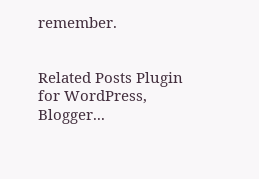remember.


Related Posts Plugin for WordPress, Blogger...